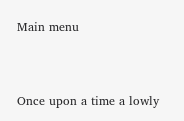Main menu


Once upon a time a lowly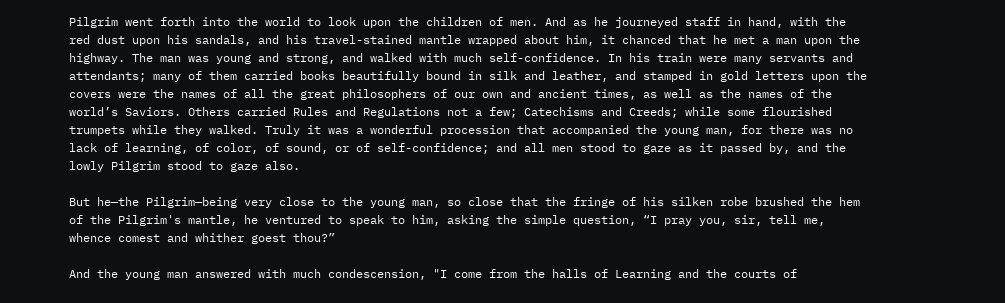Pilgrim went forth into the world to look upon the children of men. And as he journeyed staff in hand, with the red dust upon his sandals, and his travel-stained mantle wrapped about him, it chanced that he met a man upon the highway. The man was young and strong, and walked with much self-confidence. In his train were many servants and attendants; many of them carried books beautifully bound in silk and leather, and stamped in gold letters upon the covers were the names of all the great philosophers of our own and ancient times, as well as the names of the world’s Saviors. Others carried Rules and Regulations not a few; Catechisms and Creeds; while some flourished trumpets while they walked. Truly it was a wonderful procession that accompanied the young man, for there was no lack of learning, of color, of sound, or of self-confidence; and all men stood to gaze as it passed by, and the lowly Pilgrim stood to gaze also.

But he—the Pilgrim—being very close to the young man, so close that the fringe of his silken robe brushed the hem of the Pilgrim's mantle, he ventured to speak to him, asking the simple question, “I pray you, sir, tell me, whence comest and whither goest thou?”

And the young man answered with much condescension, "I come from the halls of Learning and the courts of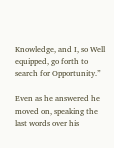Knowledge, and I, so Well equipped, go forth to search for Opportunity.”

Even as he answered he moved on, speaking the last words over his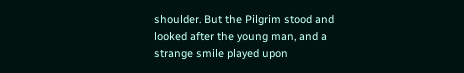shoulder. But the Pilgrim stood and looked after the young man, and a strange smile played upon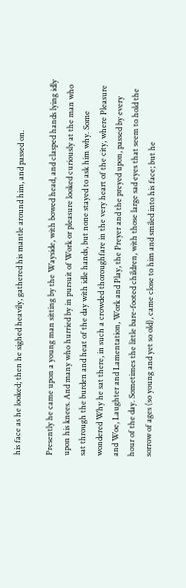his face as he looked; then he sighed heavily, gathered his mantle around him, and passed on.

Presently he came upon a young man sitting by the Wayside, with bowed head, and clasped hands lying idly upon his knees. And many who hurried by in pursuit of Work or pleasure looked curiously at the man who sat through the burden and heat of the day with idle hands, but none stayed to ask him why. Some wondered Why he sat there, in such a crowded thoroughfare in the very heart of the city, where Pleasure and Woe, Laughter and Lamentation, Work and Play, the Preyer and the preyed upon, passed by every hour of the day. Sometimes the little bare-footed children, with those large sad eyes that seem to hold the sorrow of ages (so young and yet so old), came close to him and smiled into his face; but he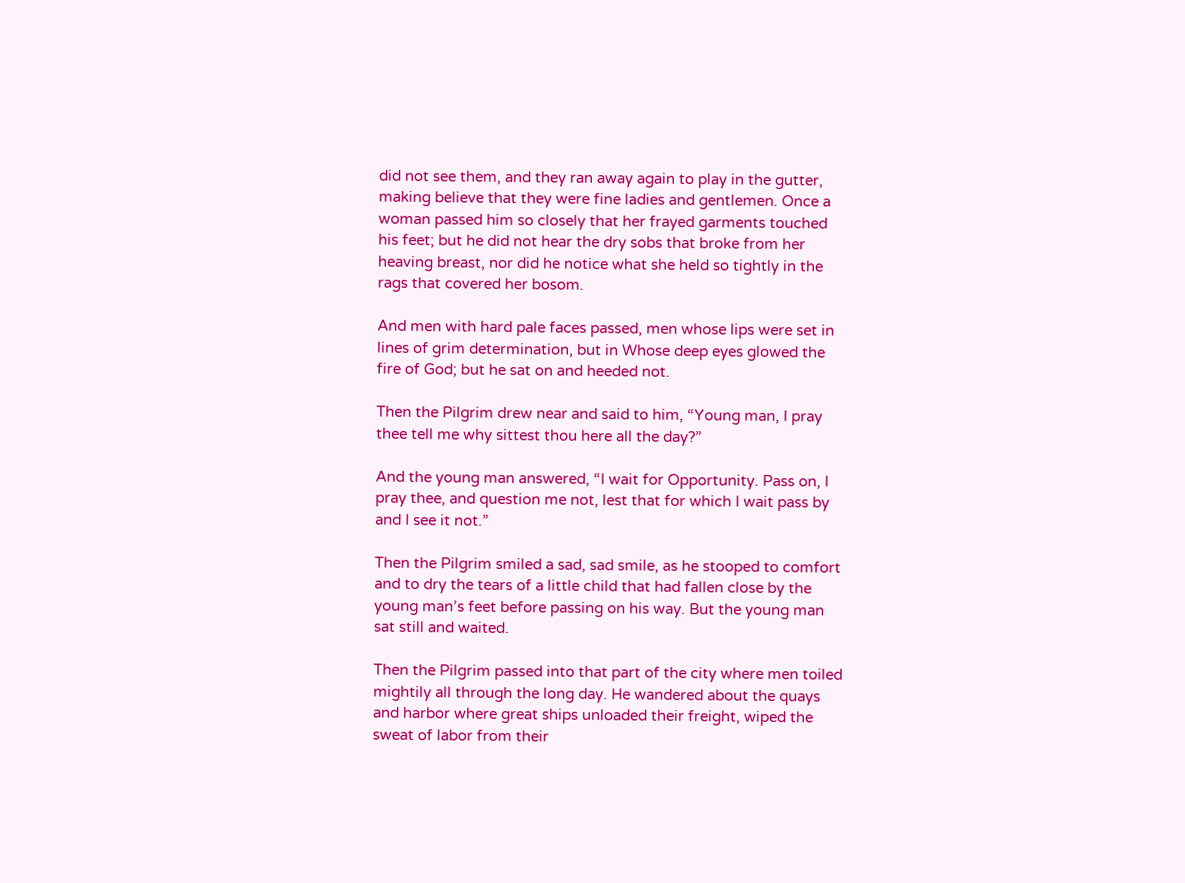did not see them, and they ran away again to play in the gutter, making believe that they were fine ladies and gentlemen. Once a woman passed him so closely that her frayed garments touched his feet; but he did not hear the dry sobs that broke from her heaving breast, nor did he notice what she held so tightly in the rags that covered her bosom.

And men with hard pale faces passed, men whose lips were set in lines of grim determination, but in Whose deep eyes glowed the fire of God; but he sat on and heeded not.

Then the Pilgrim drew near and said to him, “Young man, I pray thee tell me why sittest thou here all the day?”

And the young man answered, “I wait for Opportunity. Pass on, I pray thee, and question me not, lest that for which I wait pass by and I see it not.”

Then the Pilgrim smiled a sad, sad smile, as he stooped to comfort and to dry the tears of a little child that had fallen close by the young man’s feet before passing on his way. But the young man sat still and waited.

Then the Pilgrim passed into that part of the city where men toiled mightily all through the long day. He wandered about the quays and harbor where great ships unloaded their freight, wiped the sweat of labor from their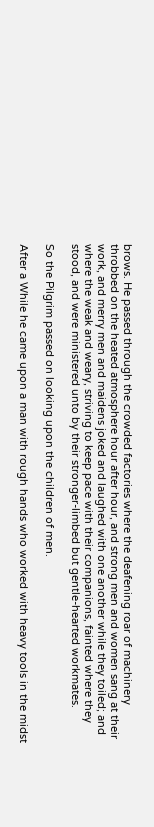brows. He passed through the crowded factories where the deafening roar of machinery throbbed on the heated atmosphere hour after hour, and strong men and women sang at their work, and merry men and maidens joked and laughed with one another while they toiled; and where the weak and weary, striving to keep pace with their companions, fainted where they stood, and were ministered unto by their stronger-limbed but gentle-hearted workmates.

So the Pilgrim passed on looking upon the children of men.

After a While he came upon a man with rough hands who worked with heavy tools in the midst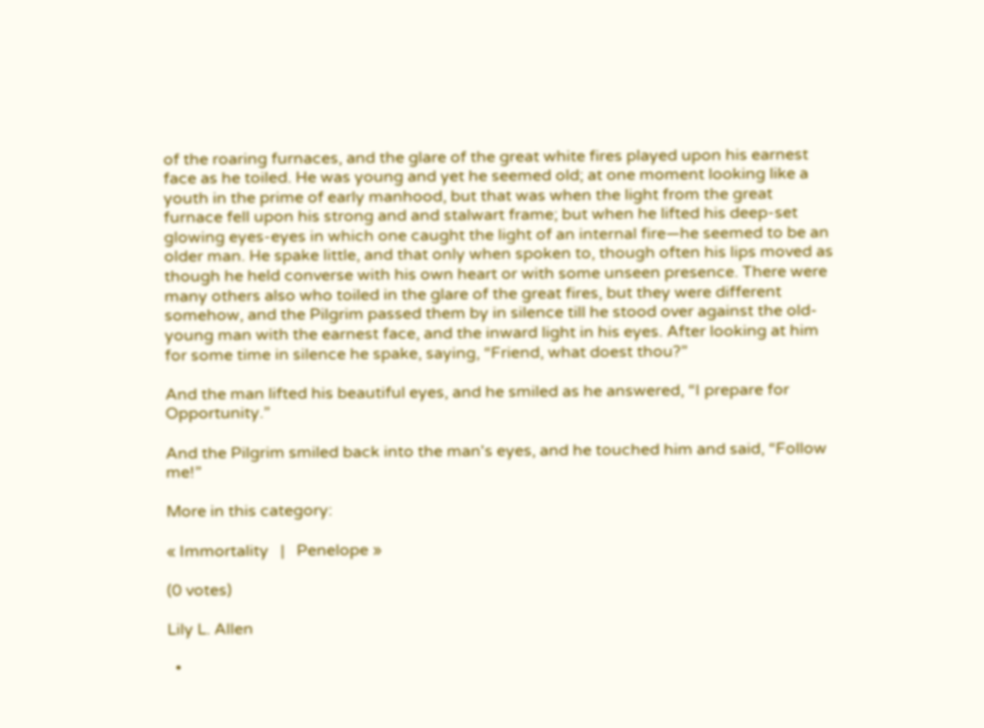of the roaring furnaces, and the glare of the great white fires played upon his earnest face as he toiled. He was young and yet he seemed old; at one moment looking like a youth in the prime of early manhood, but that was when the light from the great furnace fell upon his strong and and stalwart frame; but when he lifted his deep-set glowing eyes-eyes in which one caught the light of an internal fire—he seemed to be an older man. He spake little, and that only when spoken to, though often his lips moved as though he held converse with his own heart or with some unseen presence. There were many others also who toiled in the glare of the great fires, but they were different somehow, and the Pilgrim passed them by in silence till he stood over against the old-young man with the earnest face, and the inward light in his eyes. After looking at him for some time in silence he spake, saying, “Friend, what doest thou?”

And the man lifted his beautiful eyes, and he smiled as he answered, “I prepare for Opportunity.”

And the Pilgrim smiled back into the man's eyes, and he touched him and said, “Follow me!”

More in this category:

« Immortality   |   Penelope »

(0 votes)

Lily L. Allen

  •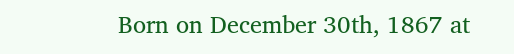Born on December 30th, 1867 at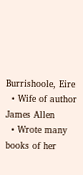Burrishoole, Eire
  • Wife of author James Allen
  • Wrote many books of her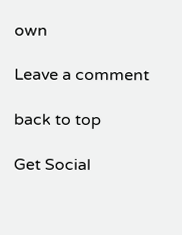own

Leave a comment

back to top

Get Social